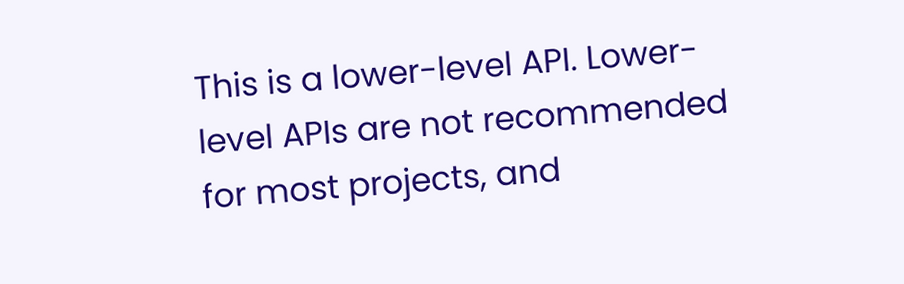This is a lower-level API. Lower-level APIs are not recommended for most projects, and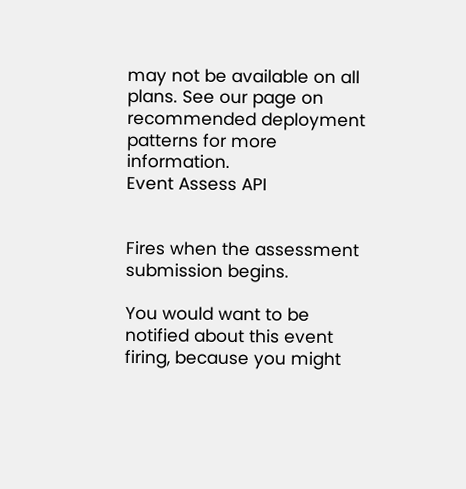may not be available on all plans. See our page on recommended deployment patterns for more information.
Event Assess API


Fires when the assessment submission begins.

You would want to be notified about this event firing, because you might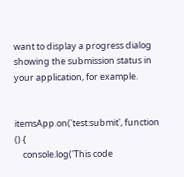want to display a progress dialog showing the submission status in your application, for example.


itemsApp.on('test:submit', function () {
    console.log('This code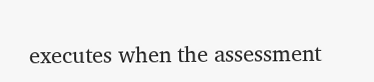executes when the assessment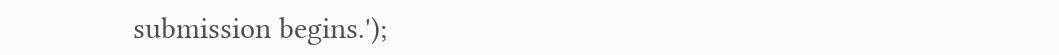submission begins.');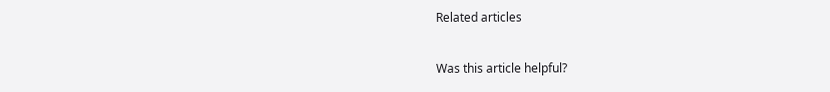Related articles

Was this article helpful?